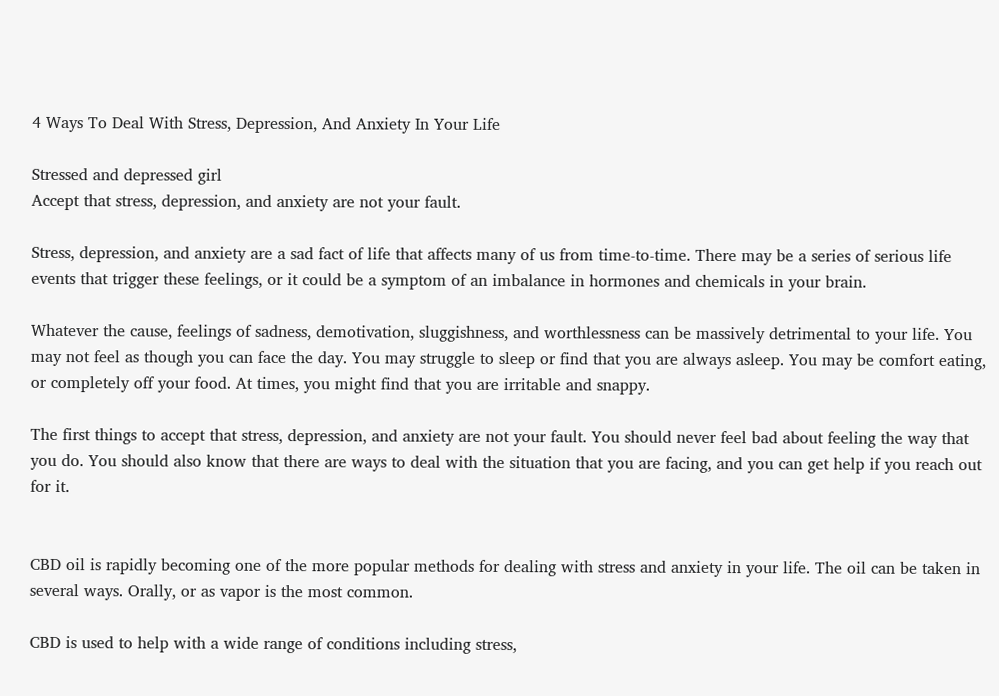4 Ways To Deal With Stress, Depression, And Anxiety In Your Life

Stressed and depressed girl
Accept that stress, depression, and anxiety are not your fault.

Stress, depression, and anxiety are a sad fact of life that affects many of us from time-to-time. There may be a series of serious life events that trigger these feelings, or it could be a symptom of an imbalance in hormones and chemicals in your brain.

Whatever the cause, feelings of sadness, demotivation, sluggishness, and worthlessness can be massively detrimental to your life. You may not feel as though you can face the day. You may struggle to sleep or find that you are always asleep. You may be comfort eating, or completely off your food. At times, you might find that you are irritable and snappy.

The first things to accept that stress, depression, and anxiety are not your fault. You should never feel bad about feeling the way that you do. You should also know that there are ways to deal with the situation that you are facing, and you can get help if you reach out for it.


CBD oil is rapidly becoming one of the more popular methods for dealing with stress and anxiety in your life. The oil can be taken in several ways. Orally, or as vapor is the most common.

CBD is used to help with a wide range of conditions including stress,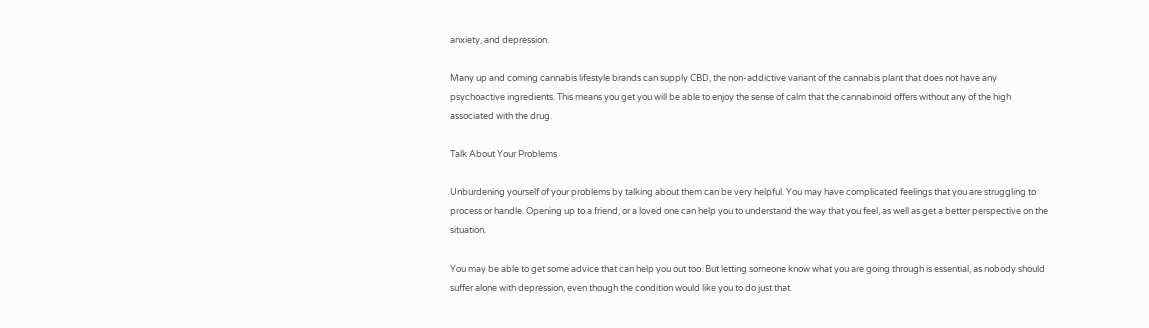anxiety, and depression.

Many up and coming cannabis lifestyle brands can supply CBD, the non-addictive variant of the cannabis plant that does not have any psychoactive ingredients. This means you get you will be able to enjoy the sense of calm that the cannabinoid offers without any of the high associated with the drug.

Talk About Your Problems

Unburdening yourself of your problems by talking about them can be very helpful. You may have complicated feelings that you are struggling to process or handle. Opening up to a friend, or a loved one can help you to understand the way that you feel, as well as get a better perspective on the situation.

You may be able to get some advice that can help you out too. But letting someone know what you are going through is essential, as nobody should suffer alone with depression, even though the condition would like you to do just that.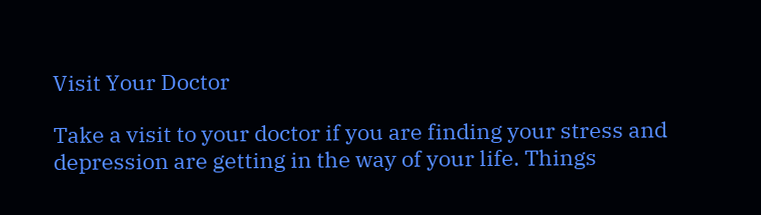Visit Your Doctor

Take a visit to your doctor if you are finding your stress and depression are getting in the way of your life. Things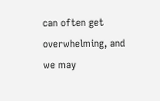can often get overwhelming, and we may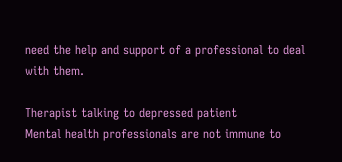need the help and support of a professional to deal with them.

Therapist talking to depressed patient
Mental health professionals are not immune to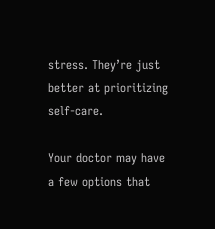stress. They’re just better at prioritizing self-care.

Your doctor may have a few options that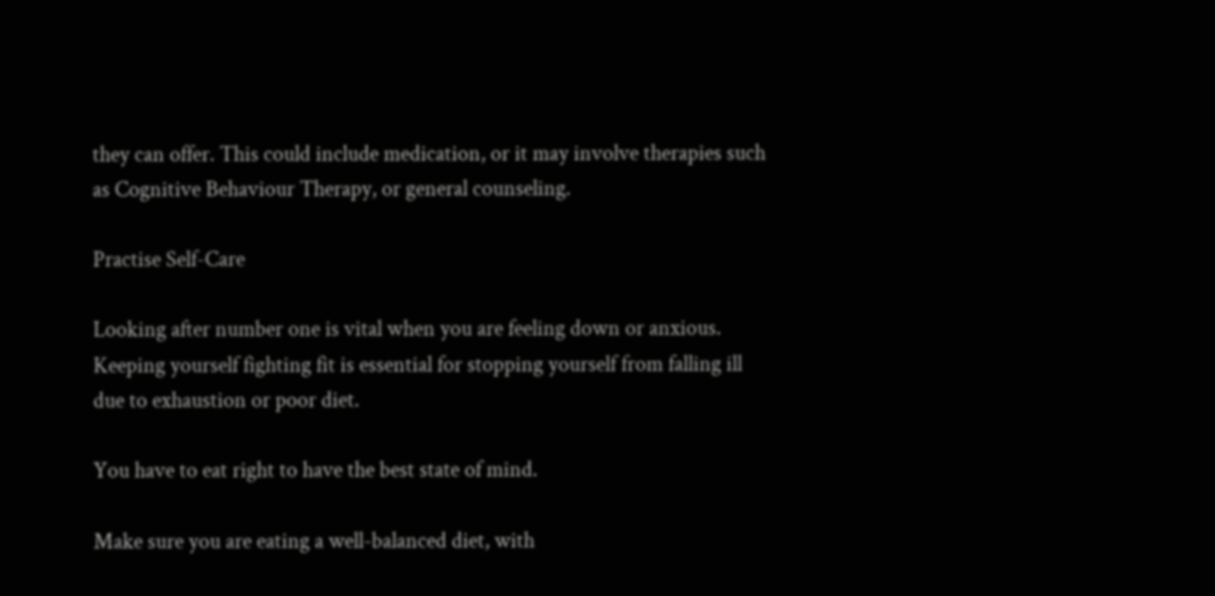they can offer. This could include medication, or it may involve therapies such as Cognitive Behaviour Therapy, or general counseling.

Practise Self-Care

Looking after number one is vital when you are feeling down or anxious. Keeping yourself fighting fit is essential for stopping yourself from falling ill due to exhaustion or poor diet.

You have to eat right to have the best state of mind.

Make sure you are eating a well-balanced diet, with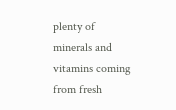plenty of minerals and vitamins coming from fresh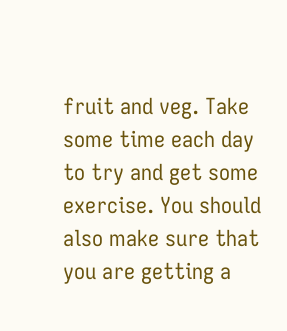fruit and veg. Take some time each day to try and get some exercise. You should also make sure that you are getting a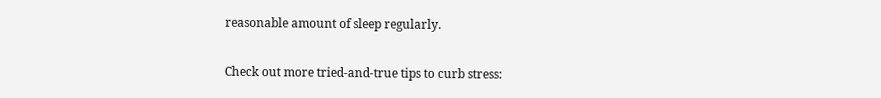reasonable amount of sleep regularly.

Check out more tried-and-true tips to curb stress: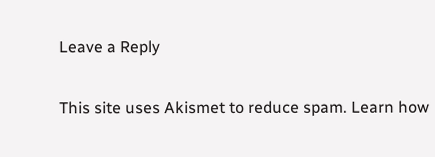Leave a Reply

This site uses Akismet to reduce spam. Learn how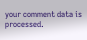your comment data is processed.